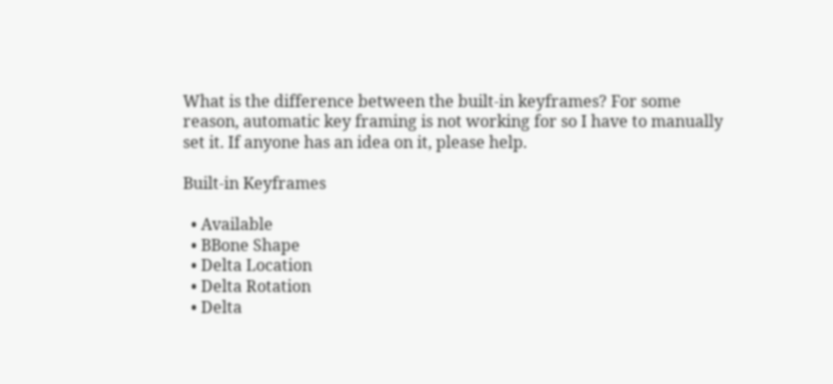What is the difference between the built-in keyframes? For some reason, automatic key framing is not working for so I have to manually set it. If anyone has an idea on it, please help.

Built-in Keyframes

  • Available
  • BBone Shape
  • Delta Location
  • Delta Rotation
  • Delta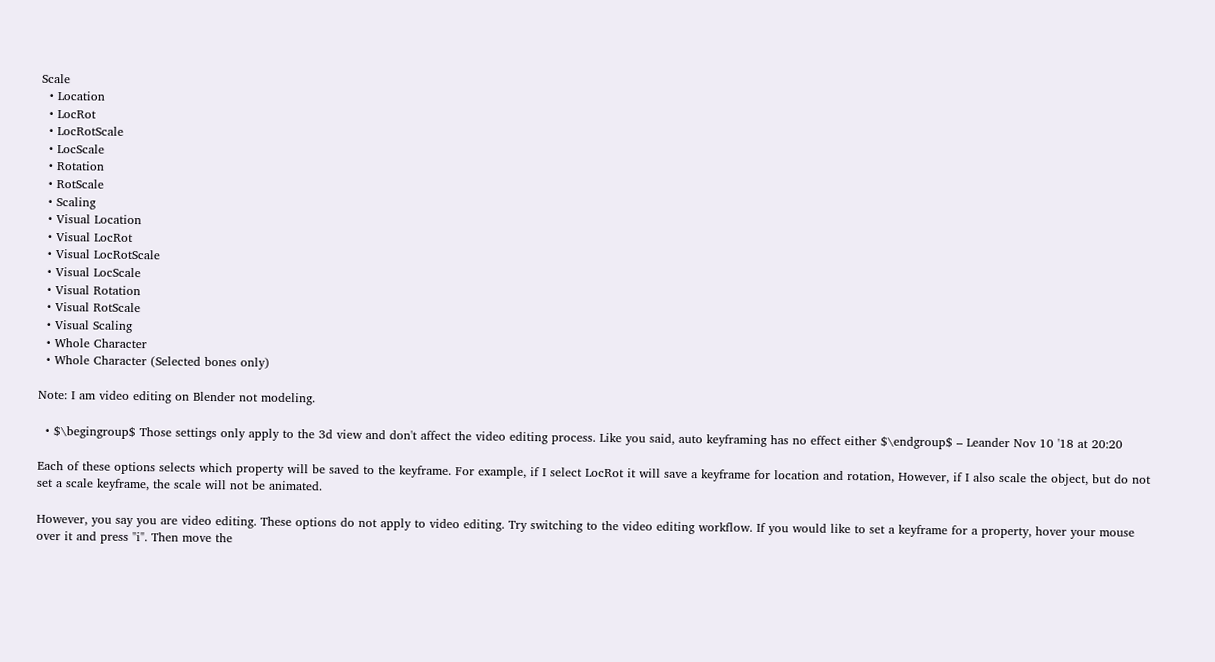Scale
  • Location
  • LocRot
  • LocRotScale
  • LocScale
  • Rotation
  • RotScale
  • Scaling
  • Visual Location
  • Visual LocRot
  • Visual LocRotScale
  • Visual LocScale
  • Visual Rotation
  • Visual RotScale
  • Visual Scaling
  • Whole Character
  • Whole Character (Selected bones only)

Note: I am video editing on Blender not modeling.

  • $\begingroup$ Those settings only apply to the 3d view and don't affect the video editing process. Like you said, auto keyframing has no effect either $\endgroup$ – Leander Nov 10 '18 at 20:20

Each of these options selects which property will be saved to the keyframe. For example, if I select LocRot it will save a keyframe for location and rotation, However, if I also scale the object, but do not set a scale keyframe, the scale will not be animated.

However, you say you are video editing. These options do not apply to video editing. Try switching to the video editing workflow. If you would like to set a keyframe for a property, hover your mouse over it and press "i". Then move the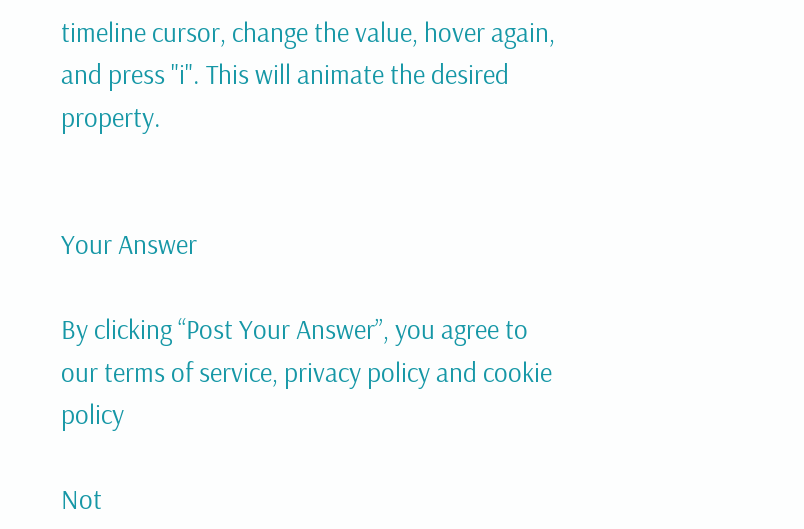timeline cursor, change the value, hover again, and press "i". This will animate the desired property.


Your Answer

By clicking “Post Your Answer”, you agree to our terms of service, privacy policy and cookie policy

Not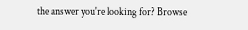the answer you're looking for? Browse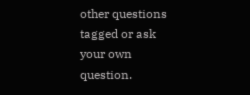other questions tagged or ask your own question.